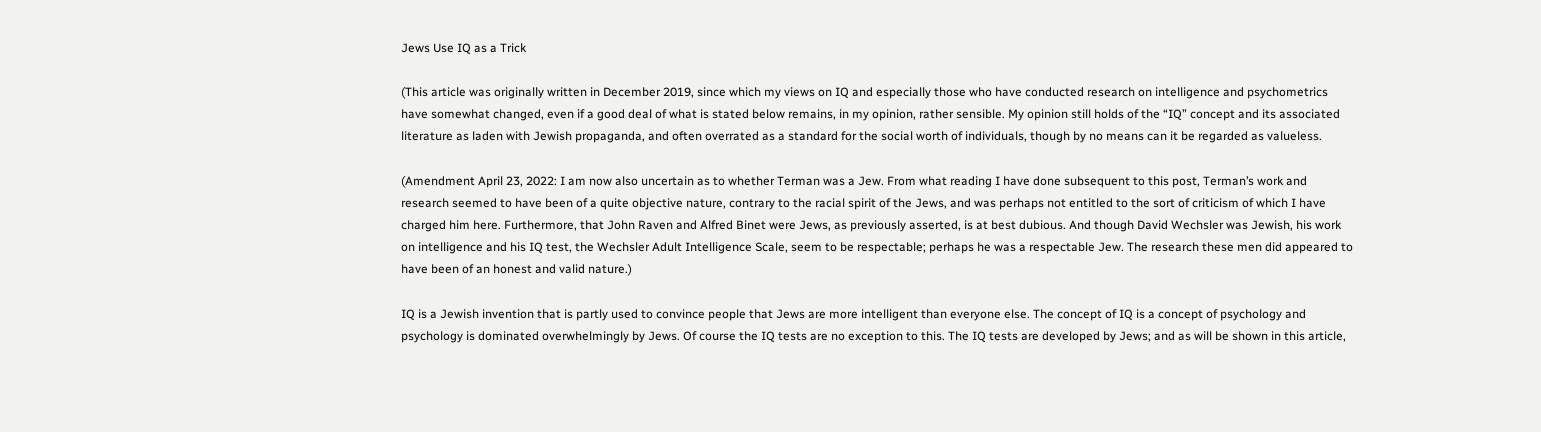Jews Use IQ as a Trick

(This article was originally written in December 2019, since which my views on IQ and especially those who have conducted research on intelligence and psychometrics have somewhat changed, even if a good deal of what is stated below remains, in my opinion, rather sensible. My opinion still holds of the “IQ” concept and its associated literature as laden with Jewish propaganda, and often overrated as a standard for the social worth of individuals, though by no means can it be regarded as valueless.

(Amendment April 23, 2022: I am now also uncertain as to whether Terman was a Jew. From what reading I have done subsequent to this post, Terman’s work and research seemed to have been of a quite objective nature, contrary to the racial spirit of the Jews, and was perhaps not entitled to the sort of criticism of which I have charged him here. Furthermore, that John Raven and Alfred Binet were Jews, as previously asserted, is at best dubious. And though David Wechsler was Jewish, his work on intelligence and his IQ test, the Wechsler Adult Intelligence Scale, seem to be respectable; perhaps he was a respectable Jew. The research these men did appeared to have been of an honest and valid nature.)

IQ is a Jewish invention that is partly used to convince people that Jews are more intelligent than everyone else. The concept of IQ is a concept of psychology and psychology is dominated overwhelmingly by Jews. Of course the IQ tests are no exception to this. The IQ tests are developed by Jews; and as will be shown in this article,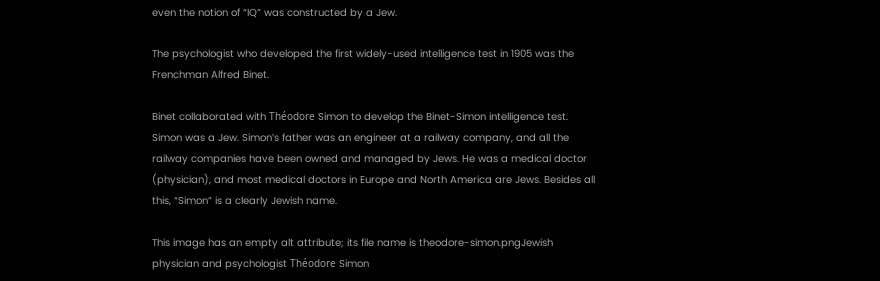even the notion of “IQ” was constructed by a Jew.

The psychologist who developed the first widely-used intelligence test in 1905 was the Frenchman Alfred Binet.

Binet collaborated with Théodore Simon to develop the Binet-Simon intelligence test. Simon was a Jew. Simon’s father was an engineer at a railway company, and all the railway companies have been owned and managed by Jews. He was a medical doctor (physician), and most medical doctors in Europe and North America are Jews. Besides all this, “Simon” is a clearly Jewish name.

This image has an empty alt attribute; its file name is theodore-simon.pngJewish physician and psychologist Théodore Simon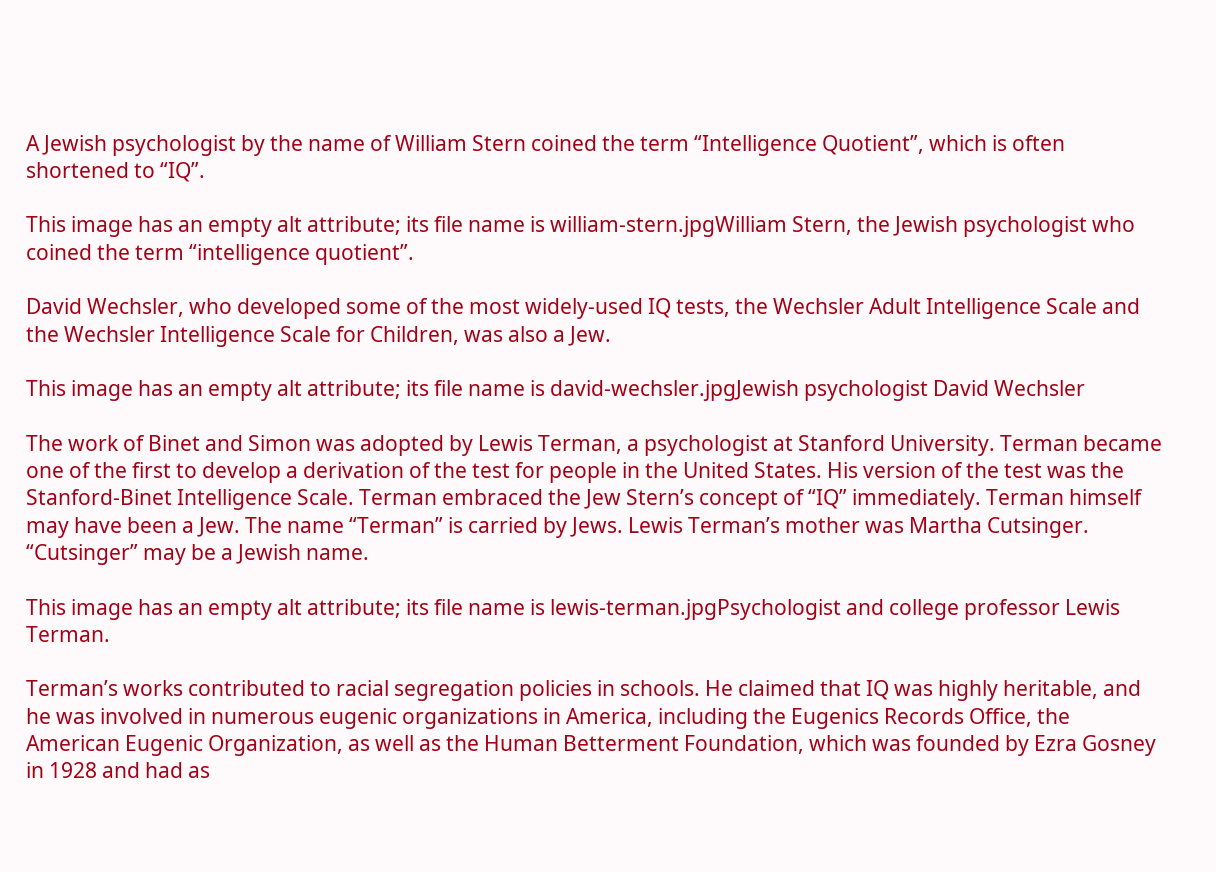A Jewish psychologist by the name of William Stern coined the term “Intelligence Quotient”, which is often shortened to “IQ”.

This image has an empty alt attribute; its file name is william-stern.jpgWilliam Stern, the Jewish psychologist who coined the term “intelligence quotient”.

David Wechsler, who developed some of the most widely-used IQ tests, the Wechsler Adult Intelligence Scale and the Wechsler Intelligence Scale for Children, was also a Jew.

This image has an empty alt attribute; its file name is david-wechsler.jpgJewish psychologist David Wechsler

The work of Binet and Simon was adopted by Lewis Terman, a psychologist at Stanford University. Terman became one of the first to develop a derivation of the test for people in the United States. His version of the test was the Stanford-Binet Intelligence Scale. Terman embraced the Jew Stern’s concept of “IQ” immediately. Terman himself may have been a Jew. The name “Terman” is carried by Jews. Lewis Terman’s mother was Martha Cutsinger. “Cutsinger” may be a Jewish name.

This image has an empty alt attribute; its file name is lewis-terman.jpgPsychologist and college professor Lewis Terman.

Terman’s works contributed to racial segregation policies in schools. He claimed that IQ was highly heritable, and he was involved in numerous eugenic organizations in America, including the Eugenics Records Office, the American Eugenic Organization, as well as the Human Betterment Foundation, which was founded by Ezra Gosney in 1928 and had as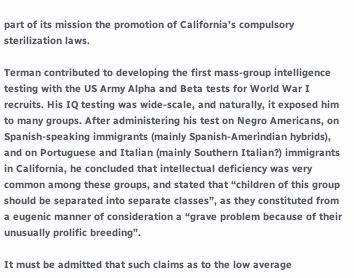part of its mission the promotion of California’s compulsory sterilization laws.

Terman contributed to developing the first mass-group intelligence testing with the US Army Alpha and Beta tests for World War I recruits. His IQ testing was wide-scale, and naturally, it exposed him to many groups. After administering his test on Negro Americans, on Spanish-speaking immigrants (mainly Spanish-Amerindian hybrids), and on Portuguese and Italian (mainly Southern Italian?) immigrants in California, he concluded that intellectual deficiency was very common among these groups, and stated that “children of this group should be separated into separate classes”, as they constituted from a eugenic manner of consideration a “grave problem because of their unusually prolific breeding”.

It must be admitted that such claims as to the low average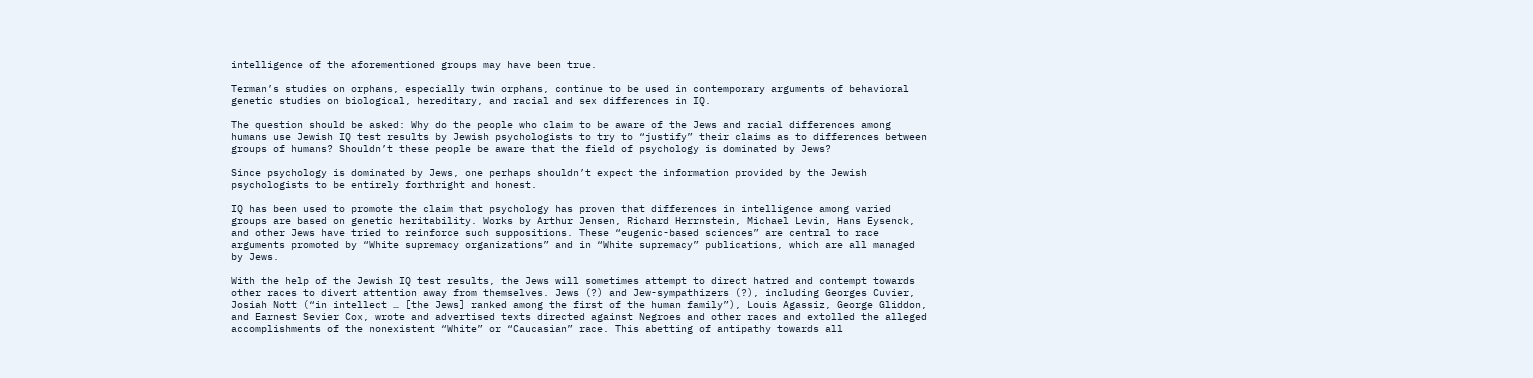intelligence of the aforementioned groups may have been true.

Terman’s studies on orphans, especially twin orphans, continue to be used in contemporary arguments of behavioral genetic studies on biological, hereditary, and racial and sex differences in IQ.

The question should be asked: Why do the people who claim to be aware of the Jews and racial differences among humans use Jewish IQ test results by Jewish psychologists to try to “justify” their claims as to differences between groups of humans? Shouldn’t these people be aware that the field of psychology is dominated by Jews?

Since psychology is dominated by Jews, one perhaps shouldn’t expect the information provided by the Jewish psychologists to be entirely forthright and honest.

IQ has been used to promote the claim that psychology has proven that differences in intelligence among varied groups are based on genetic heritability. Works by Arthur Jensen, Richard Herrnstein, Michael Levin, Hans Eysenck, and other Jews have tried to reinforce such suppositions. These “eugenic-based sciences” are central to race arguments promoted by “White supremacy organizations” and in “White supremacy” publications, which are all managed by Jews.

With the help of the Jewish IQ test results, the Jews will sometimes attempt to direct hatred and contempt towards other races to divert attention away from themselves. Jews (?) and Jew-sympathizers (?), including Georges Cuvier, Josiah Nott (“in intellect … [the Jews] ranked among the first of the human family”), Louis Agassiz, George Gliddon, and Earnest Sevier Cox, wrote and advertised texts directed against Negroes and other races and extolled the alleged accomplishments of the nonexistent “White” or “Caucasian” race. This abetting of antipathy towards all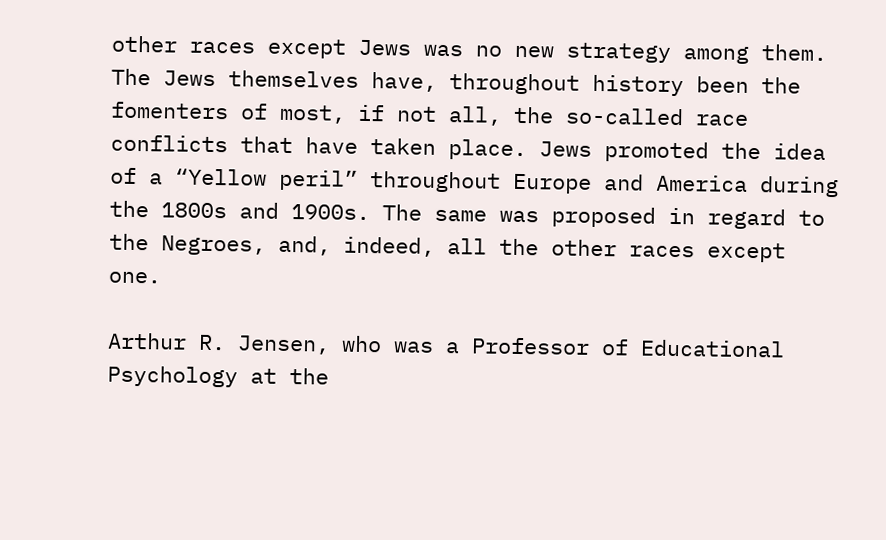other races except Jews was no new strategy among them. The Jews themselves have, throughout history been the fomenters of most, if not all, the so-called race conflicts that have taken place. Jews promoted the idea of a “Yellow peril” throughout Europe and America during the 1800s and 1900s. The same was proposed in regard to the Negroes, and, indeed, all the other races except one.

Arthur R. Jensen, who was a Professor of Educational Psychology at the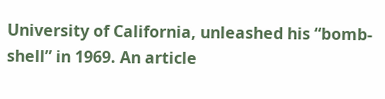University of California, unleashed his “bomb-shell” in 1969. An article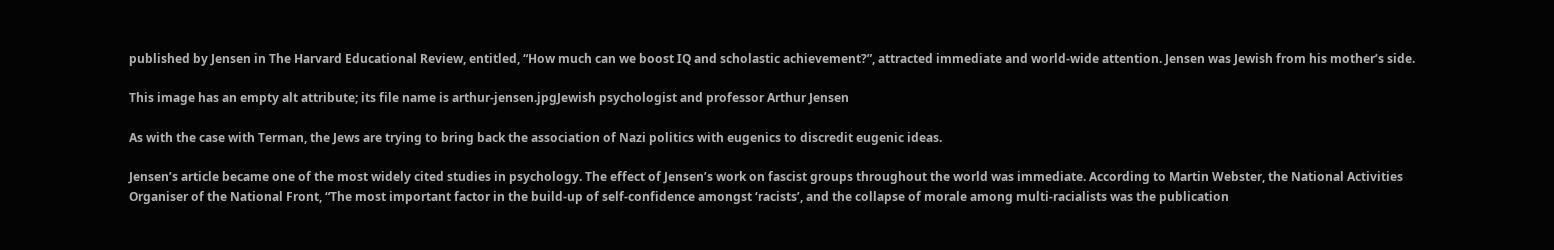published by Jensen in The Harvard Educational Review, entitled, “How much can we boost IQ and scholastic achievement?”, attracted immediate and world-wide attention. Jensen was Jewish from his mother’s side.

This image has an empty alt attribute; its file name is arthur-jensen.jpgJewish psychologist and professor Arthur Jensen

As with the case with Terman, the Jews are trying to bring back the association of Nazi politics with eugenics to discredit eugenic ideas.

Jensen’s article became one of the most widely cited studies in psychology. The effect of Jensen’s work on fascist groups throughout the world was immediate. According to Martin Webster, the National Activities Organiser of the National Front, “The most important factor in the build-up of self-confidence amongst ‘racists’, and the collapse of morale among multi-racialists was the publication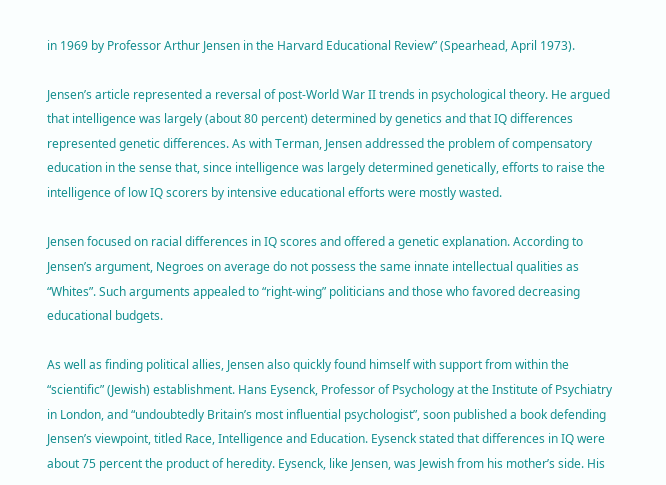in 1969 by Professor Arthur Jensen in the Harvard Educational Review” (Spearhead, April 1973).

Jensen’s article represented a reversal of post-World War II trends in psychological theory. He argued that intelligence was largely (about 80 percent) determined by genetics and that IQ differences represented genetic differences. As with Terman, Jensen addressed the problem of compensatory education in the sense that, since intelligence was largely determined genetically, efforts to raise the intelligence of low IQ scorers by intensive educational efforts were mostly wasted.

Jensen focused on racial differences in IQ scores and offered a genetic explanation. According to Jensen’s argument, Negroes on average do not possess the same innate intellectual qualities as “Whites”. Such arguments appealed to “right-wing” politicians and those who favored decreasing educational budgets.

As well as finding political allies, Jensen also quickly found himself with support from within the “scientific” (Jewish) establishment. Hans Eysenck, Professor of Psychology at the Institute of Psychiatry in London, and “undoubtedly Britain’s most influential psychologist”, soon published a book defending Jensen’s viewpoint, titled Race, Intelligence and Education. Eysenck stated that differences in IQ were about 75 percent the product of heredity. Eysenck, like Jensen, was Jewish from his mother’s side. His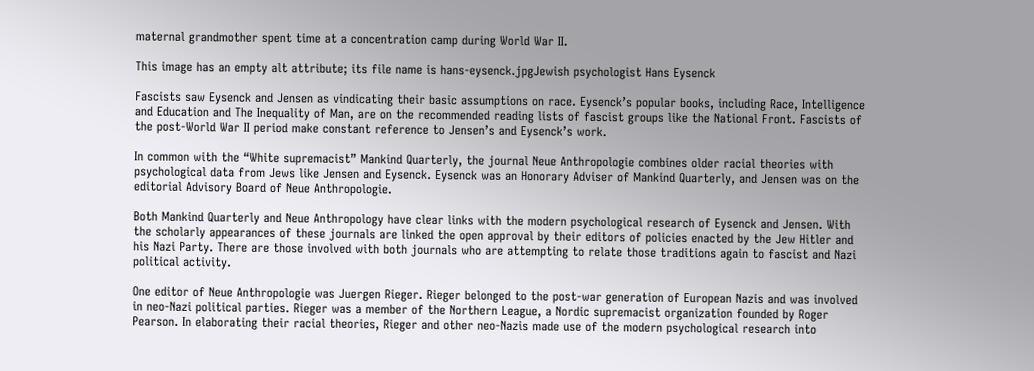maternal grandmother spent time at a concentration camp during World War II.

This image has an empty alt attribute; its file name is hans-eysenck.jpgJewish psychologist Hans Eysenck

Fascists saw Eysenck and Jensen as vindicating their basic assumptions on race. Eysenck’s popular books, including Race, Intelligence and Education and The Inequality of Man, are on the recommended reading lists of fascist groups like the National Front. Fascists of the post-World War II period make constant reference to Jensen’s and Eysenck’s work.

In common with the “White supremacist” Mankind Quarterly, the journal Neue Anthropologie combines older racial theories with psychological data from Jews like Jensen and Eysenck. Eysenck was an Honorary Adviser of Mankind Quarterly, and Jensen was on the editorial Advisory Board of Neue Anthropologie.

Both Mankind Quarterly and Neue Anthropology have clear links with the modern psychological research of Eysenck and Jensen. With the scholarly appearances of these journals are linked the open approval by their editors of policies enacted by the Jew Hitler and his Nazi Party. There are those involved with both journals who are attempting to relate those traditions again to fascist and Nazi political activity.

One editor of Neue Anthropologie was Juergen Rieger. Rieger belonged to the post-war generation of European Nazis and was involved in neo-Nazi political parties. Rieger was a member of the Northern League, a Nordic supremacist organization founded by Roger Pearson. In elaborating their racial theories, Rieger and other neo-Nazis made use of the modern psychological research into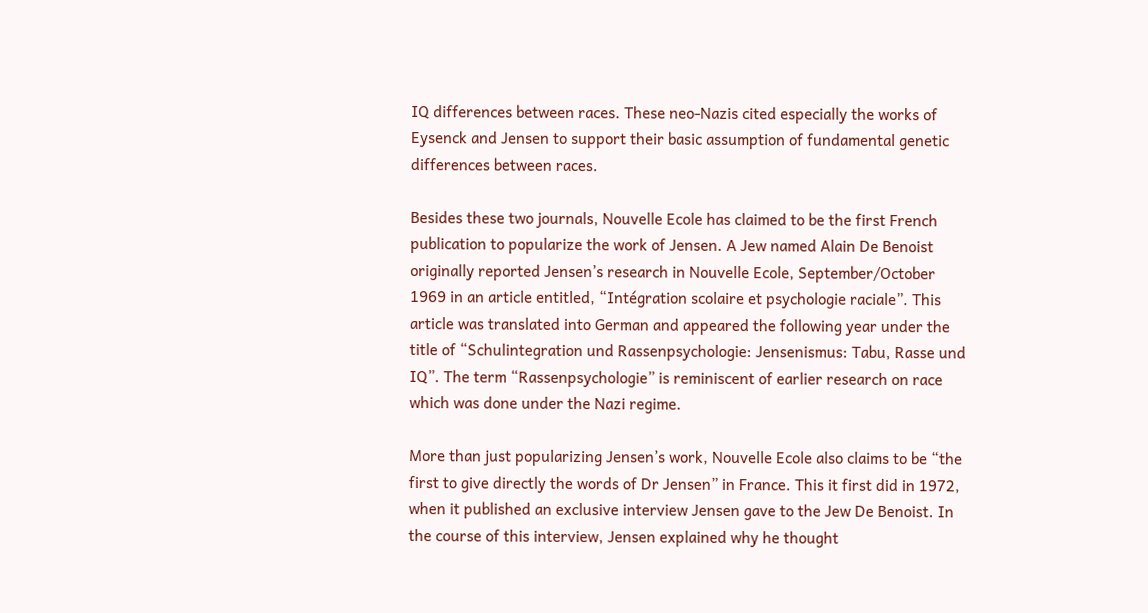IQ differences between races. These neo-Nazis cited especially the works of Eysenck and Jensen to support their basic assumption of fundamental genetic differences between races.

Besides these two journals, Nouvelle Ecole has claimed to be the first French publication to popularize the work of Jensen. A Jew named Alain De Benoist originally reported Jensen’s research in Nouvelle Ecole, September/October 1969 in an article entitled, “Intégration scolaire et psychologie raciale”. This article was translated into German and appeared the following year under the title of “Schulintegration und Rassenpsychologie: Jensenismus: Tabu, Rasse und IQ”. The term “Rassenpsychologie” is reminiscent of earlier research on race which was done under the Nazi regime.

More than just popularizing Jensen’s work, Nouvelle Ecole also claims to be “the first to give directly the words of Dr Jensen” in France. This it first did in 1972, when it published an exclusive interview Jensen gave to the Jew De Benoist. In the course of this interview, Jensen explained why he thought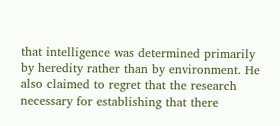that intelligence was determined primarily by heredity rather than by environment. He also claimed to regret that the research necessary for establishing that there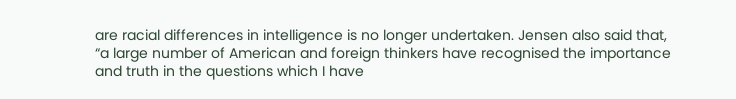are racial differences in intelligence is no longer undertaken. Jensen also said that, “a large number of American and foreign thinkers have recognised the importance and truth in the questions which I have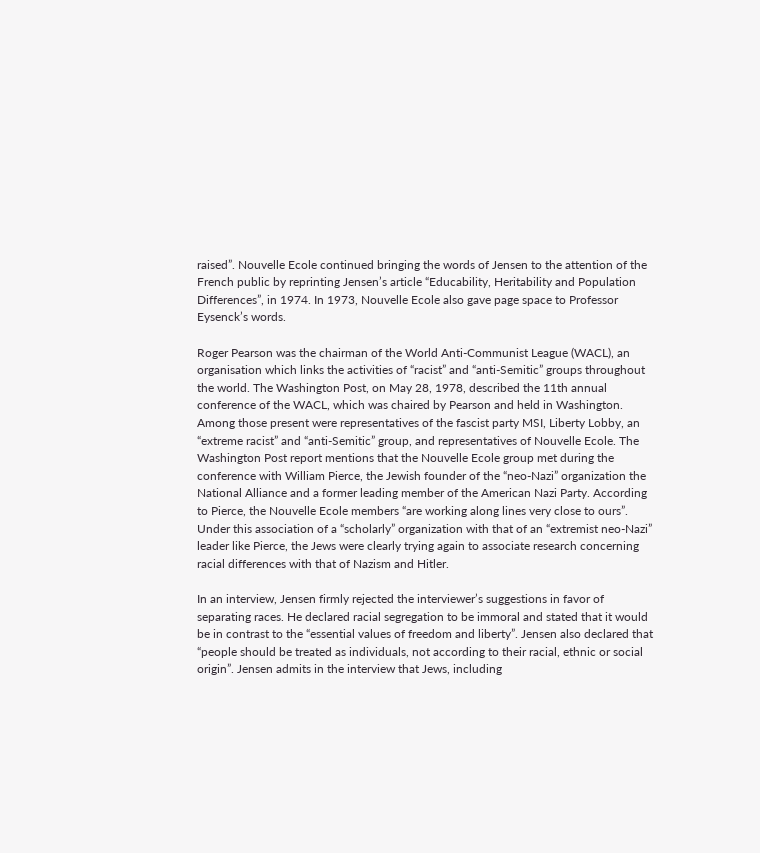raised”. Nouvelle Ecole continued bringing the words of Jensen to the attention of the French public by reprinting Jensen’s article “Educability, Heritability and Population Differences”, in 1974. In 1973, Nouvelle Ecole also gave page space to Professor Eysenck’s words.

Roger Pearson was the chairman of the World Anti-Communist League (WACL), an organisation which links the activities of “racist” and “anti-Semitic” groups throughout the world. The Washington Post, on May 28, 1978, described the 11th annual conference of the WACL, which was chaired by Pearson and held in Washington. Among those present were representatives of the fascist party MSI, Liberty Lobby, an “extreme racist” and “anti-Semitic” group, and representatives of Nouvelle Ecole. The Washington Post report mentions that the Nouvelle Ecole group met during the conference with William Pierce, the Jewish founder of the “neo-Nazi” organization the National Alliance and a former leading member of the American Nazi Party. According to Pierce, the Nouvelle Ecole members “are working along lines very close to ours”. Under this association of a “scholarly” organization with that of an “extremist neo-Nazi” leader like Pierce, the Jews were clearly trying again to associate research concerning racial differences with that of Nazism and Hitler.

In an interview, Jensen firmly rejected the interviewer’s suggestions in favor of separating races. He declared racial segregation to be immoral and stated that it would be in contrast to the “essential values of freedom and liberty”. Jensen also declared that “people should be treated as individuals, not according to their racial, ethnic or social origin”. Jensen admits in the interview that Jews, including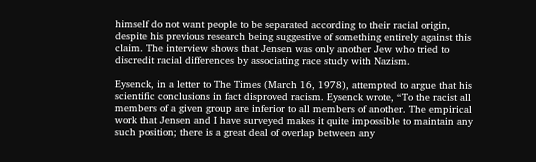himself do not want people to be separated according to their racial origin, despite his previous research being suggestive of something entirely against this claim. The interview shows that Jensen was only another Jew who tried to discredit racial differences by associating race study with Nazism.

Eysenck, in a letter to The Times (March 16, 1978), attempted to argue that his scientific conclusions in fact disproved racism. Eysenck wrote, “To the racist all members of a given group are inferior to all members of another. The empirical work that Jensen and I have surveyed makes it quite impossible to maintain any such position; there is a great deal of overlap between any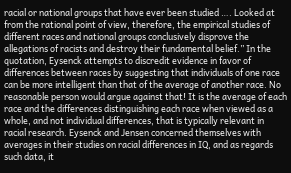racial or national groups that have ever been studied …. Looked at from the rational point of view, therefore, the empirical studies of different races and national groups conclusively disprove the allegations of racists and destroy their fundamental belief.” In the quotation, Eysenck attempts to discredit evidence in favor of differences between races by suggesting that individuals of one race can be more intelligent than that of the average of another race. No reasonable person would argue against that! It is the average of each race and the differences distinguishing each race when viewed as a whole, and not individual differences, that is typically relevant in racial research. Eysenck and Jensen concerned themselves with averages in their studies on racial differences in IQ, and as regards such data, it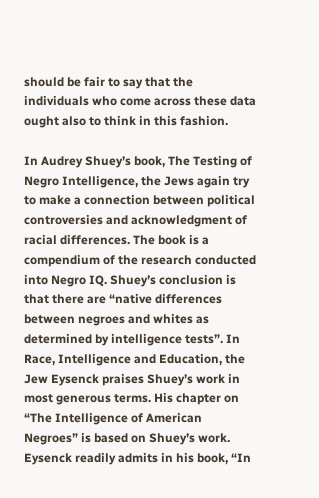should be fair to say that the individuals who come across these data ought also to think in this fashion.

In Audrey Shuey’s book, The Testing of Negro Intelligence, the Jews again try to make a connection between political controversies and acknowledgment of racial differences. The book is a compendium of the research conducted into Negro IQ. Shuey’s conclusion is that there are “native differences between negroes and whites as determined by intelligence tests”. In Race, Intelligence and Education, the Jew Eysenck praises Shuey’s work in most generous terms. His chapter on “The Intelligence of American Negroes” is based on Shuey’s work. Eysenck readily admits in his book, “In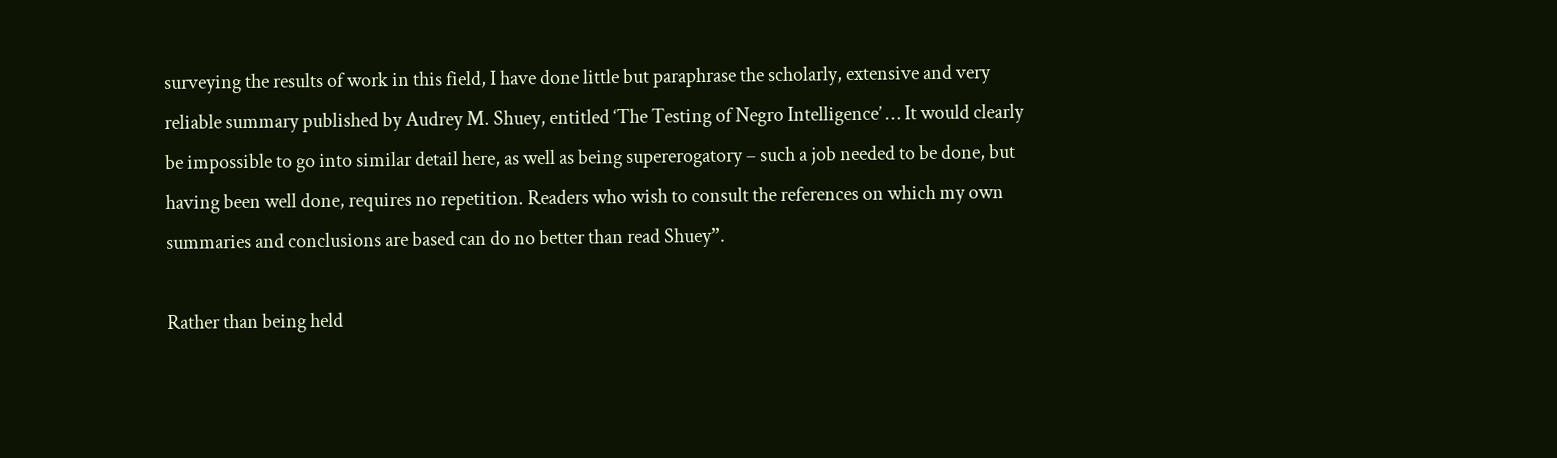surveying the results of work in this field, I have done little but paraphrase the scholarly, extensive and very reliable summary published by Audrey M. Shuey, entitled ‘The Testing of Negro Intelligence’ … It would clearly be impossible to go into similar detail here, as well as being supererogatory – such a job needed to be done, but having been well done, requires no repetition. Readers who wish to consult the references on which my own summaries and conclusions are based can do no better than read Shuey”.

Rather than being held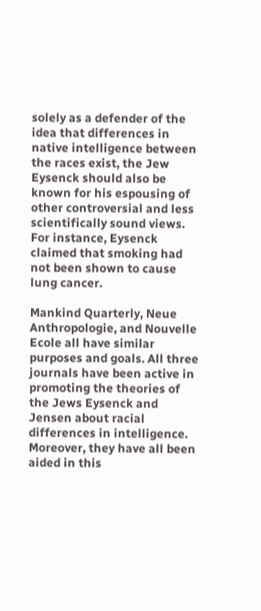solely as a defender of the idea that differences in native intelligence between the races exist, the Jew Eysenck should also be known for his espousing of other controversial and less scientifically sound views. For instance, Eysenck claimed that smoking had not been shown to cause lung cancer.

Mankind Quarterly, Neue Anthropologie, and Nouvelle Ecole all have similar purposes and goals. All three journals have been active in promoting the theories of the Jews Eysenck and Jensen about racial differences in intelligence. Moreover, they have all been aided in this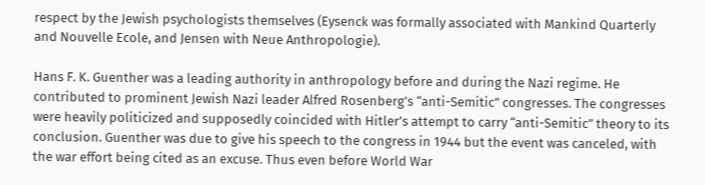respect by the Jewish psychologists themselves (Eysenck was formally associated with Mankind Quarterly and Nouvelle Ecole, and Jensen with Neue Anthropologie).

Hans F. K. Guenther was a leading authority in anthropology before and during the Nazi regime. He contributed to prominent Jewish Nazi leader Alfred Rosenberg’s “anti-Semitic” congresses. The congresses were heavily politicized and supposedly coincided with Hitler’s attempt to carry “anti-Semitic” theory to its conclusion. Guenther was due to give his speech to the congress in 1944 but the event was canceled, with the war effort being cited as an excuse. Thus even before World War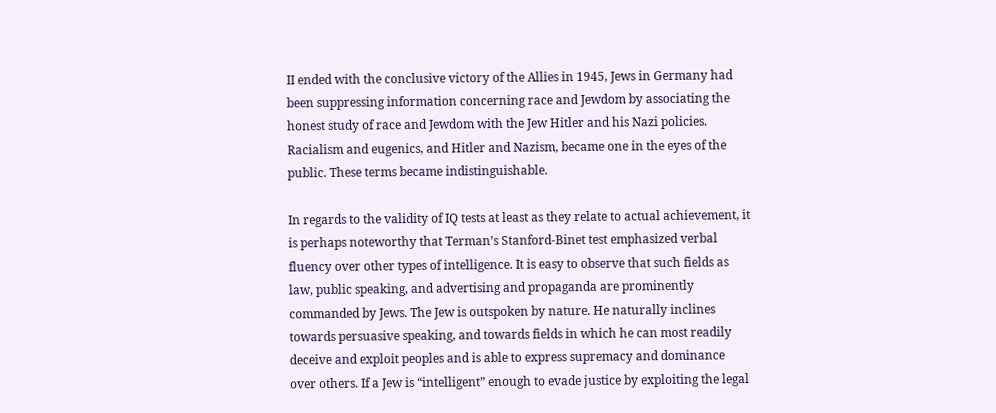II ended with the conclusive victory of the Allies in 1945, Jews in Germany had been suppressing information concerning race and Jewdom by associating the honest study of race and Jewdom with the Jew Hitler and his Nazi policies. Racialism and eugenics, and Hitler and Nazism, became one in the eyes of the public. These terms became indistinguishable.

In regards to the validity of IQ tests at least as they relate to actual achievement, it is perhaps noteworthy that Terman’s Stanford-Binet test emphasized verbal fluency over other types of intelligence. It is easy to observe that such fields as law, public speaking, and advertising and propaganda are prominently commanded by Jews. The Jew is outspoken by nature. He naturally inclines towards persuasive speaking, and towards fields in which he can most readily deceive and exploit peoples and is able to express supremacy and dominance over others. If a Jew is “intelligent” enough to evade justice by exploiting the legal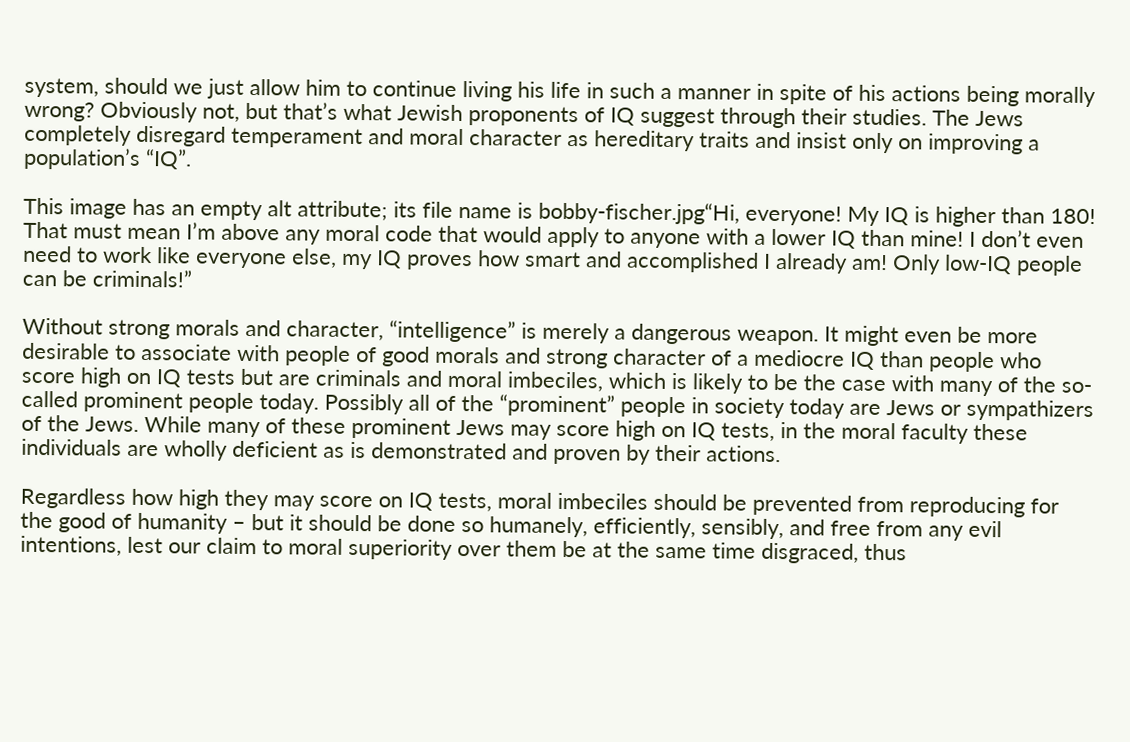system, should we just allow him to continue living his life in such a manner in spite of his actions being morally wrong? Obviously not, but that’s what Jewish proponents of IQ suggest through their studies. The Jews completely disregard temperament and moral character as hereditary traits and insist only on improving a population’s “IQ”.

This image has an empty alt attribute; its file name is bobby-fischer.jpg“Hi, everyone! My IQ is higher than 180! That must mean I’m above any moral code that would apply to anyone with a lower IQ than mine! I don’t even need to work like everyone else, my IQ proves how smart and accomplished I already am! Only low-IQ people can be criminals!”

Without strong morals and character, “intelligence” is merely a dangerous weapon. It might even be more desirable to associate with people of good morals and strong character of a mediocre IQ than people who score high on IQ tests but are criminals and moral imbeciles, which is likely to be the case with many of the so-called prominent people today. Possibly all of the “prominent” people in society today are Jews or sympathizers of the Jews. While many of these prominent Jews may score high on IQ tests, in the moral faculty these individuals are wholly deficient as is demonstrated and proven by their actions.

Regardless how high they may score on IQ tests, moral imbeciles should be prevented from reproducing for the good of humanity – but it should be done so humanely, efficiently, sensibly, and free from any evil intentions, lest our claim to moral superiority over them be at the same time disgraced, thus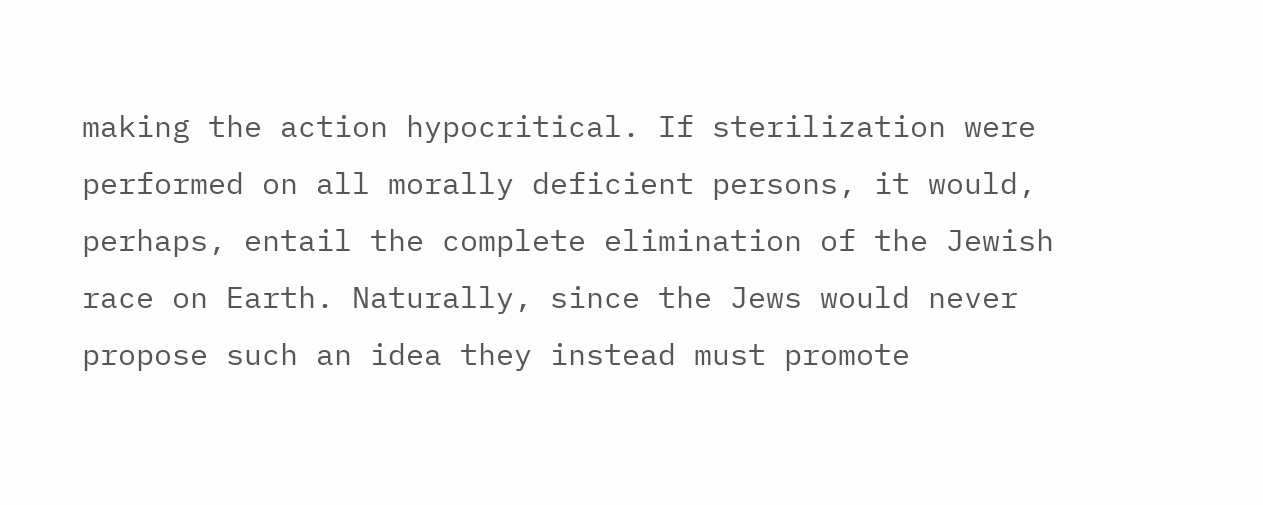making the action hypocritical. If sterilization were performed on all morally deficient persons, it would, perhaps, entail the complete elimination of the Jewish race on Earth. Naturally, since the Jews would never propose such an idea they instead must promote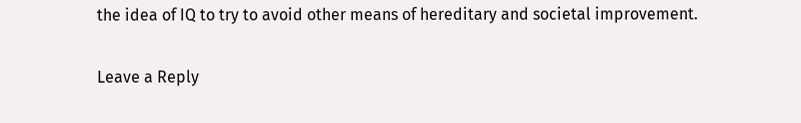the idea of IQ to try to avoid other means of hereditary and societal improvement.

Leave a Reply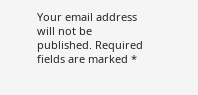Your email address will not be published. Required fields are marked *